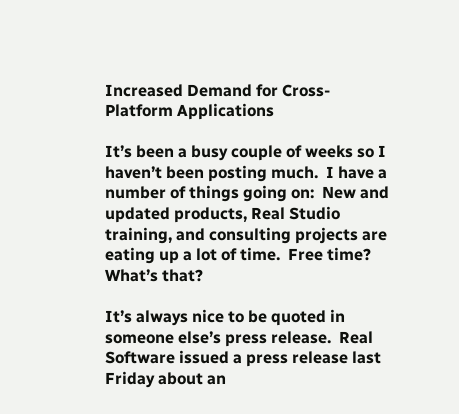Increased Demand for Cross-Platform Applications

It’s been a busy couple of weeks so I haven’t been posting much.  I have a number of things going on:  New and updated products, Real Studio training, and consulting projects are eating up a lot of time.  Free time?  What’s that?

It’s always nice to be quoted in someone else’s press release.  Real Software issued a press release last Friday about an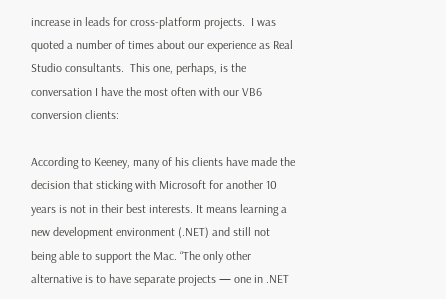increase in leads for cross-platform projects.  I was quoted a number of times about our experience as Real Studio consultants.  This one, perhaps, is the conversation I have the most often with our VB6 conversion clients:

According to Keeney, many of his clients have made the decision that sticking with Microsoft for another 10 years is not in their best interests. It means learning a new development environment (.NET) and still not being able to support the Mac. “The only other alternative is to have separate projects — one in .NET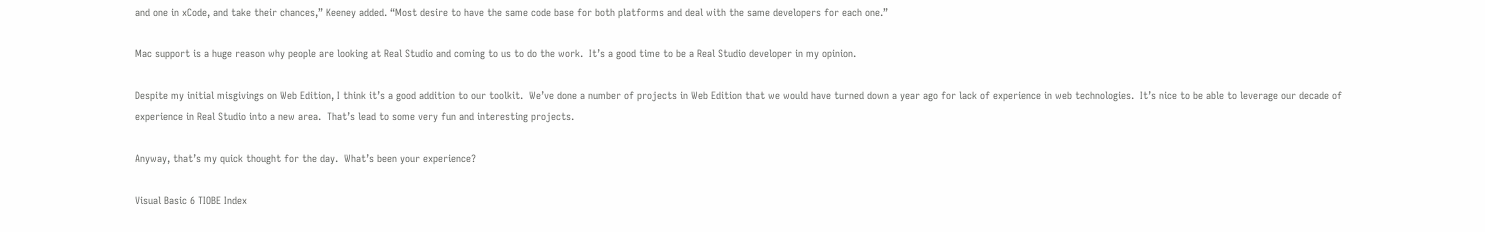and one in xCode, and take their chances,” Keeney added. “Most desire to have the same code base for both platforms and deal with the same developers for each one.”

Mac support is a huge reason why people are looking at Real Studio and coming to us to do the work.  It’s a good time to be a Real Studio developer in my opinion.

Despite my initial misgivings on Web Edition, I think it’s a good addition to our toolkit.  We’ve done a number of projects in Web Edition that we would have turned down a year ago for lack of experience in web technologies.  It’s nice to be able to leverage our decade of experience in Real Studio into a new area.  That’s lead to some very fun and interesting projects.

Anyway, that’s my quick thought for the day.  What’s been your experience?

Visual Basic 6 TIOBE Index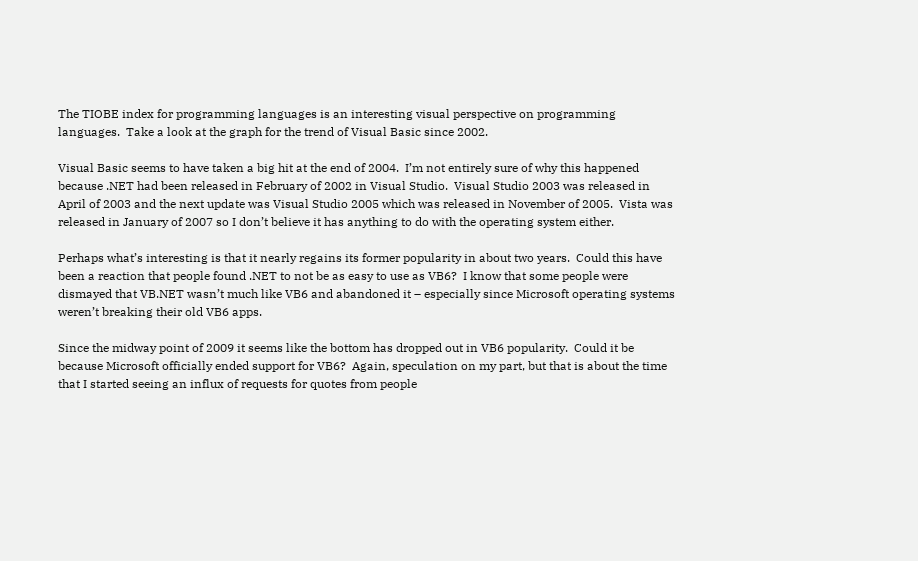The TIOBE index for programming languages is an interesting visual perspective on programming languages.  Take a look at the graph for the trend of Visual Basic since 2002.

Visual Basic seems to have taken a big hit at the end of 2004.  I’m not entirely sure of why this happened because .NET had been released in February of 2002 in Visual Studio.  Visual Studio 2003 was released in April of 2003 and the next update was Visual Studio 2005 which was released in November of 2005.  Vista was released in January of 2007 so I don’t believe it has anything to do with the operating system either.

Perhaps what’s interesting is that it nearly regains its former popularity in about two years.  Could this have been a reaction that people found .NET to not be as easy to use as VB6?  I know that some people were dismayed that VB.NET wasn’t much like VB6 and abandoned it – especially since Microsoft operating systems weren’t breaking their old VB6 apps.

Since the midway point of 2009 it seems like the bottom has dropped out in VB6 popularity.  Could it be because Microsoft officially ended support for VB6?  Again, speculation on my part, but that is about the time that I started seeing an influx of requests for quotes from people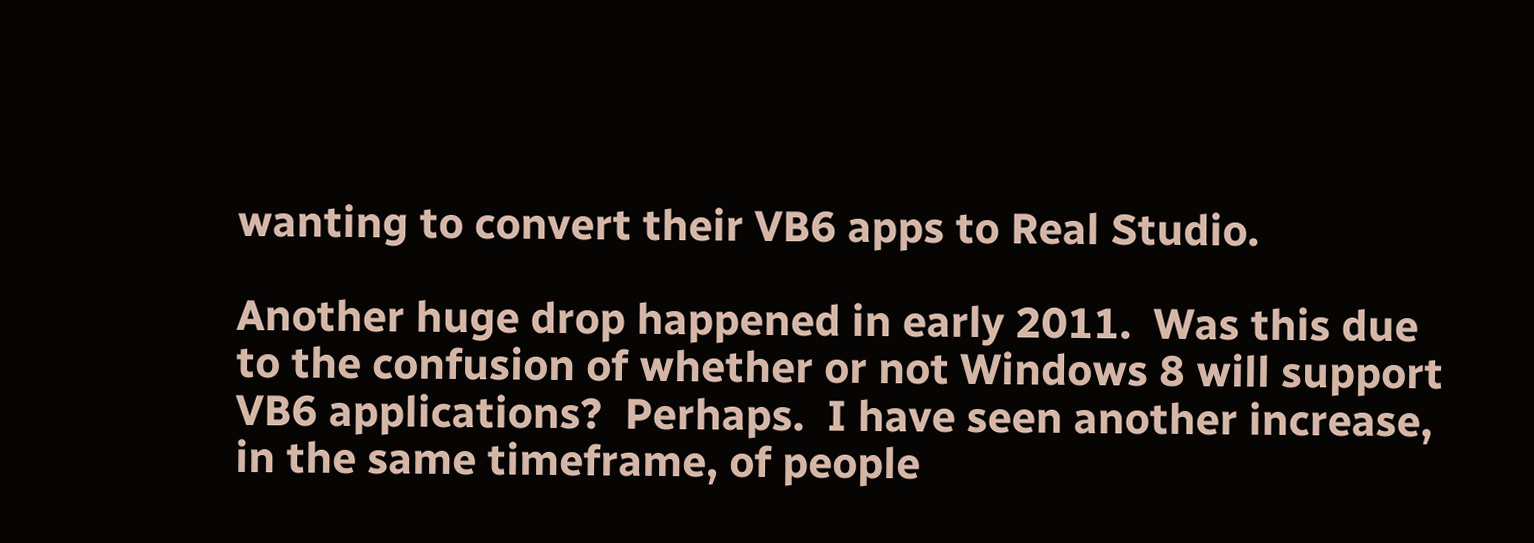wanting to convert their VB6 apps to Real Studio.

Another huge drop happened in early 2011.  Was this due to the confusion of whether or not Windows 8 will support VB6 applications?  Perhaps.  I have seen another increase, in the same timeframe, of people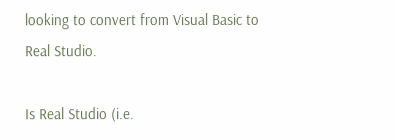looking to convert from Visual Basic to Real Studio.

Is Real Studio (i.e.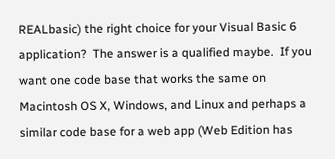REALbasic) the right choice for your Visual Basic 6 application?  The answer is a qualified maybe.  If you want one code base that works the same on Macintosh OS X, Windows, and Linux and perhaps a similar code base for a web app (Web Edition has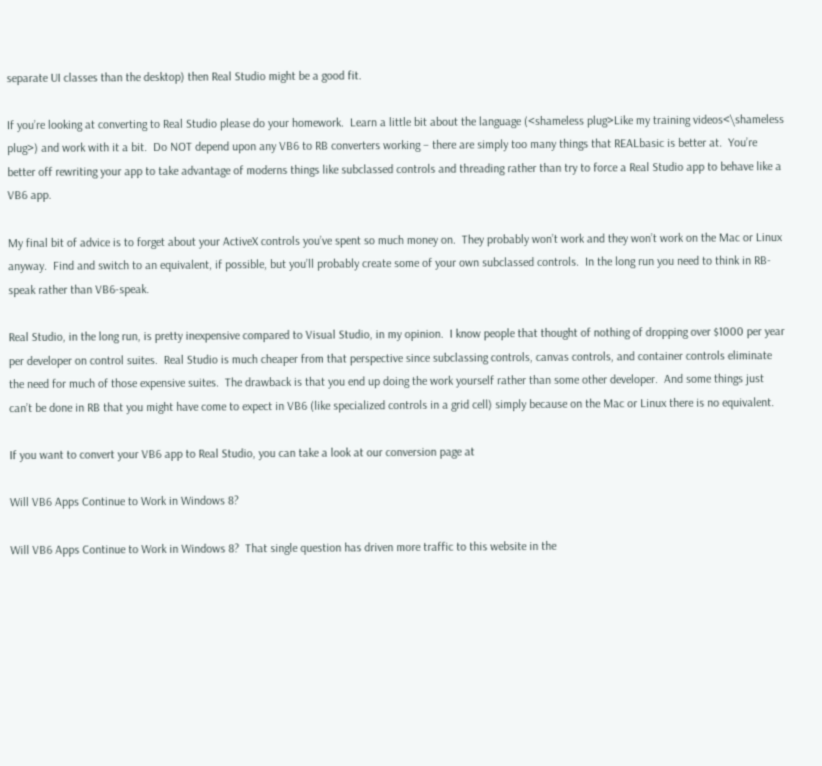separate UI classes than the desktop) then Real Studio might be a good fit.

If you’re looking at converting to Real Studio please do your homework.  Learn a little bit about the language (<shameless plug>Like my training videos<\shameless plug>) and work with it a bit.  Do NOT depend upon any VB6 to RB converters working – there are simply too many things that REALbasic is better at.  You’re better off rewriting your app to take advantage of moderns things like subclassed controls and threading rather than try to force a Real Studio app to behave like a VB6 app.

My final bit of advice is to forget about your ActiveX controls you’ve spent so much money on.  They probably won’t work and they won’t work on the Mac or Linux anyway.  Find and switch to an equivalent, if possible, but you’ll probably create some of your own subclassed controls.  In the long run you need to think in RB-speak rather than VB6-speak.

Real Studio, in the long run, is pretty inexpensive compared to Visual Studio, in my opinion.  I know people that thought of nothing of dropping over $1000 per year per developer on control suites.  Real Studio is much cheaper from that perspective since subclassing controls, canvas controls, and container controls eliminate the need for much of those expensive suites.  The drawback is that you end up doing the work yourself rather than some other developer.  And some things just can’t be done in RB that you might have come to expect in VB6 (like specialized controls in a grid cell) simply because on the Mac or Linux there is no equivalent.

If you want to convert your VB6 app to Real Studio, you can take a look at our conversion page at

Will VB6 Apps Continue to Work in Windows 8?

Will VB6 Apps Continue to Work in Windows 8?  That single question has driven more traffic to this website in the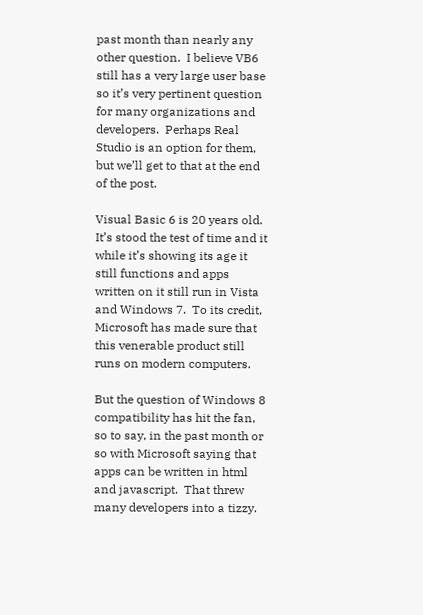past month than nearly any other question.  I believe VB6 still has a very large user base so it’s very pertinent question for many organizations and developers.  Perhaps Real Studio is an option for them, but we’ll get to that at the end of the post.

Visual Basic 6 is 20 years old.  It’s stood the test of time and it while it’s showing its age it still functions and apps written on it still run in Vista and Windows 7.  To its credit, Microsoft has made sure that this venerable product still runs on modern computers.

But the question of Windows 8 compatibility has hit the fan, so to say, in the past month or so with Microsoft saying that apps can be written in html and javascript.  That threw many developers into a tizzy.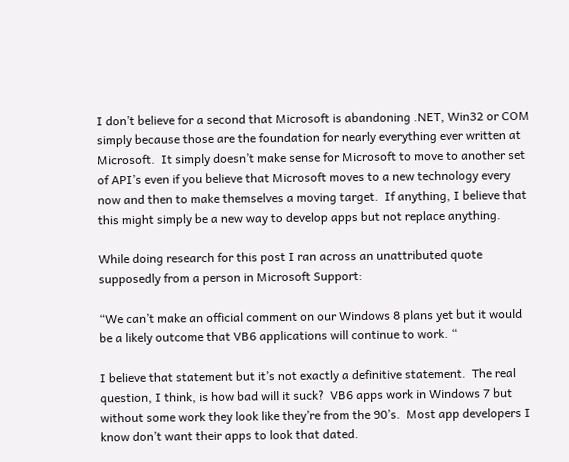I don’t believe for a second that Microsoft is abandoning .NET, Win32 or COM simply because those are the foundation for nearly everything ever written at Microsoft.  It simply doesn’t make sense for Microsoft to move to another set of API’s even if you believe that Microsoft moves to a new technology every now and then to make themselves a moving target.  If anything, I believe that this might simply be a new way to develop apps but not replace anything.

While doing research for this post I ran across an unattributed quote supposedly from a person in Microsoft Support:

“We can’t make an official comment on our Windows 8 plans yet but it would be a likely outcome that VB6 applications will continue to work. “

I believe that statement but it’s not exactly a definitive statement.  The real question, I think, is how bad will it suck?  VB6 apps work in Windows 7 but without some work they look like they’re from the 90’s.  Most app developers I know don’t want their apps to look that dated.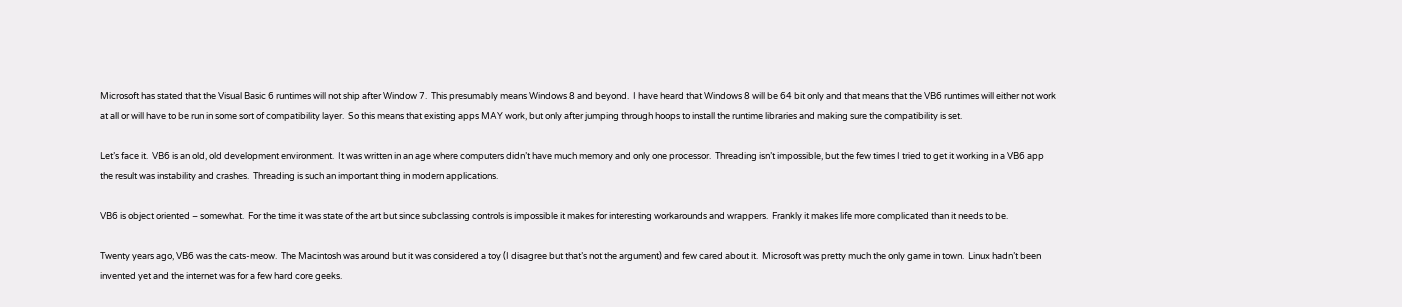Microsoft has stated that the Visual Basic 6 runtimes will not ship after Window 7.  This presumably means Windows 8 and beyond.  I have heard that Windows 8 will be 64 bit only and that means that the VB6 runtimes will either not work at all or will have to be run in some sort of compatibility layer.  So this means that existing apps MAY work, but only after jumping through hoops to install the runtime libraries and making sure the compatibility is set.

Let’s face it.  VB6 is an old, old development environment.  It was written in an age where computers didn’t have much memory and only one processor.  Threading isn’t impossible, but the few times I tried to get it working in a VB6 app the result was instability and crashes.  Threading is such an important thing in modern applications.

VB6 is object oriented – somewhat.  For the time it was state of the art but since subclassing controls is impossible it makes for interesting workarounds and wrappers.  Frankly it makes life more complicated than it needs to be.

Twenty years ago, VB6 was the cats-meow.  The Macintosh was around but it was considered a toy (I disagree but that’s not the argument) and few cared about it.  Microsoft was pretty much the only game in town.  Linux hadn’t been invented yet and the internet was for a few hard core geeks.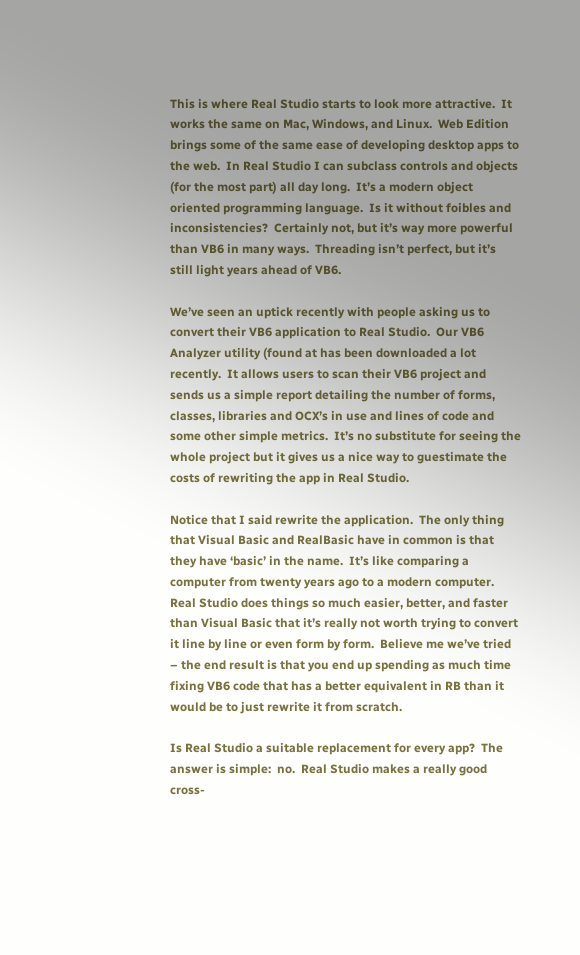This is where Real Studio starts to look more attractive.  It works the same on Mac, Windows, and Linux.  Web Edition brings some of the same ease of developing desktop apps to the web.  In Real Studio I can subclass controls and objects (for the most part) all day long.  It’s a modern object oriented programming language.  Is it without foibles and inconsistencies?  Certainly not, but it’s way more powerful than VB6 in many ways.  Threading isn’t perfect, but it’s still light years ahead of VB6.

We’ve seen an uptick recently with people asking us to convert their VB6 application to Real Studio.  Our VB6 Analyzer utility (found at has been downloaded a lot recently.  It allows users to scan their VB6 project and sends us a simple report detailing the number of forms, classes, libraries and OCX’s in use and lines of code and some other simple metrics.  It’s no substitute for seeing the whole project but it gives us a nice way to guestimate the costs of rewriting the app in Real Studio.

Notice that I said rewrite the application.  The only thing that Visual Basic and RealBasic have in common is that they have ‘basic’ in the name.  It’s like comparing a computer from twenty years ago to a modern computer.  Real Studio does things so much easier, better, and faster than Visual Basic that it’s really not worth trying to convert it line by line or even form by form.  Believe me we’ve tried – the end result is that you end up spending as much time fixing VB6 code that has a better equivalent in RB than it would be to just rewrite it from scratch.

Is Real Studio a suitable replacement for every app?  The answer is simple:  no.  Real Studio makes a really good cross-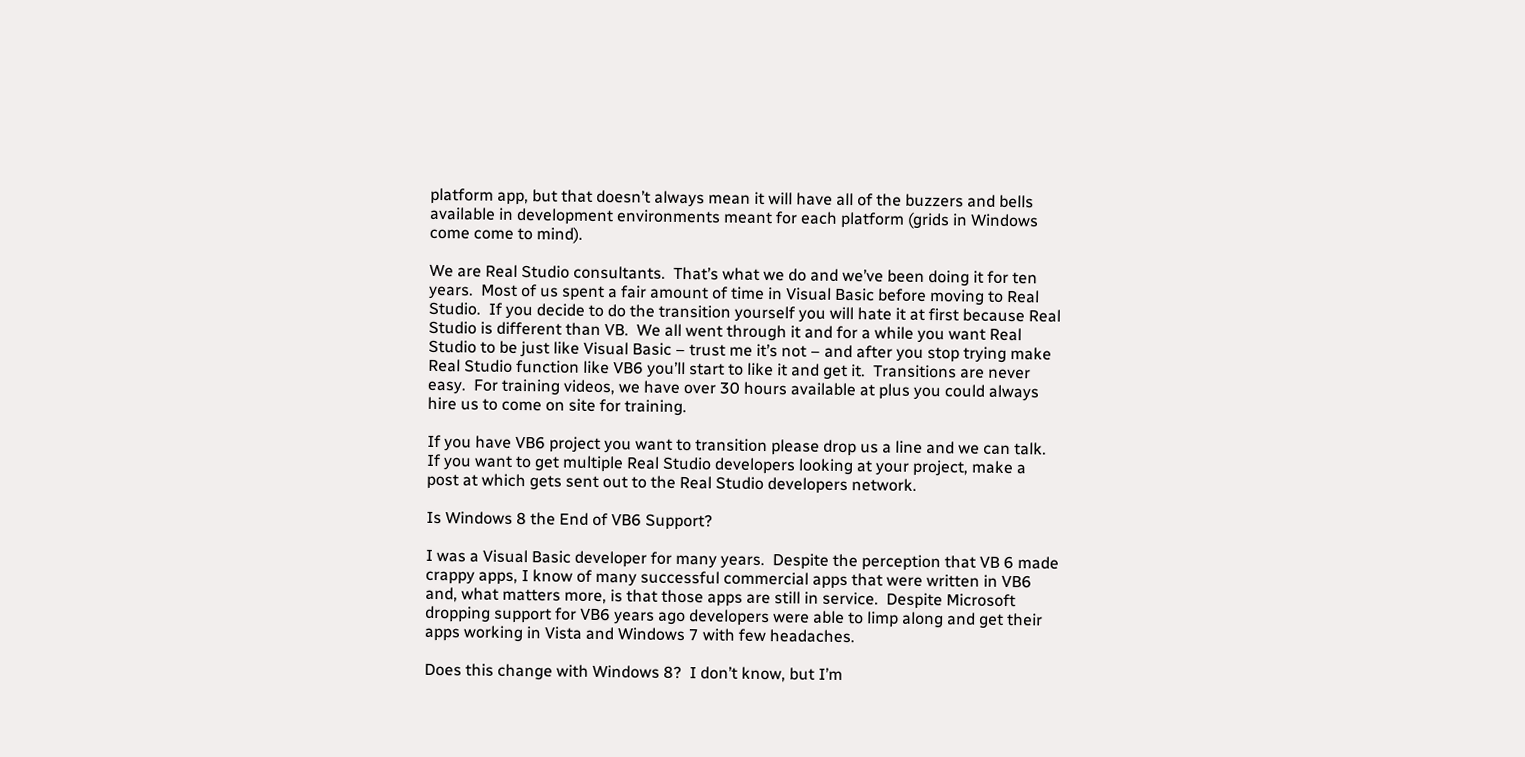platform app, but that doesn’t always mean it will have all of the buzzers and bells available in development environments meant for each platform (grids in Windows come come to mind).

We are Real Studio consultants.  That’s what we do and we’ve been doing it for ten years.  Most of us spent a fair amount of time in Visual Basic before moving to Real Studio.  If you decide to do the transition yourself you will hate it at first because Real Studio is different than VB.  We all went through it and for a while you want Real Studio to be just like Visual Basic – trust me it’s not – and after you stop trying make Real Studio function like VB6 you’ll start to like it and get it.  Transitions are never easy.  For training videos, we have over 30 hours available at plus you could always hire us to come on site for training.

If you have VB6 project you want to transition please drop us a line and we can talk.  If you want to get multiple Real Studio developers looking at your project, make a post at which gets sent out to the Real Studio developers network.

Is Windows 8 the End of VB6 Support?

I was a Visual Basic developer for many years.  Despite the perception that VB 6 made crappy apps, I know of many successful commercial apps that were written in VB6 and, what matters more, is that those apps are still in service.  Despite Microsoft dropping support for VB6 years ago developers were able to limp along and get their apps working in Vista and Windows 7 with few headaches.

Does this change with Windows 8?  I don’t know, but I’m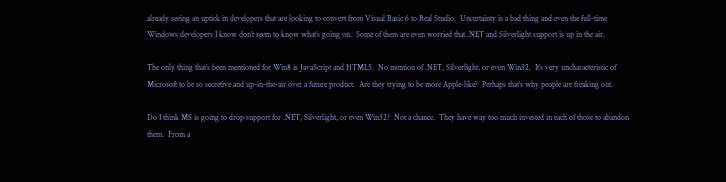already seeing an uptick in developers that are looking to convert from Visual Basic 6 to Real Studio.  Uncertainty is a bad thing and even the full-time Windows developers I know don’t seem to know what’s going on.  Some of them are even worried that .NET and Silverlight support is up in the air.

The only thing that’s been mentioned for Win8 is JavaScript and HTML5.  No mention of .NET, Silverlight, or even Win32.  It’s very uncharacteristic of Microsoft to be so secretive and up-in-the-air over a future product.  Are they trying to be more Apple-like?  Perhaps that’s why people are freaking out.

Do I think MS is going to drop support for .NET, Silverlight, or even Win32?  Not a chance.  They have way too much invested in each of those to abandon them.  From a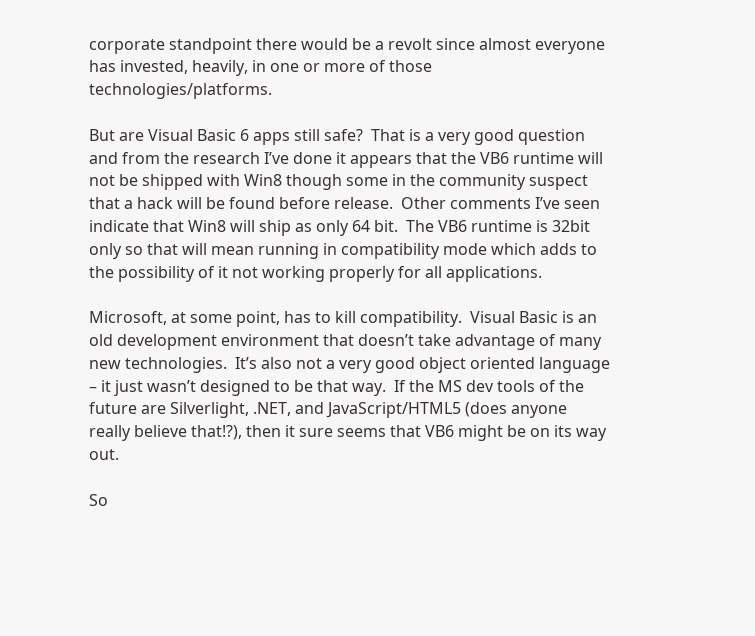corporate standpoint there would be a revolt since almost everyone has invested, heavily, in one or more of those technologies/platforms.

But are Visual Basic 6 apps still safe?  That is a very good question and from the research I’ve done it appears that the VB6 runtime will not be shipped with Win8 though some in the community suspect that a hack will be found before release.  Other comments I’ve seen indicate that Win8 will ship as only 64 bit.  The VB6 runtime is 32bit only so that will mean running in compatibility mode which adds to the possibility of it not working properly for all applications.

Microsoft, at some point, has to kill compatibility.  Visual Basic is an old development environment that doesn’t take advantage of many new technologies.  It’s also not a very good object oriented language – it just wasn’t designed to be that way.  If the MS dev tools of the future are Silverlight, .NET, and JavaScript/HTML5 (does anyone really believe that!?), then it sure seems that VB6 might be on its way out.

So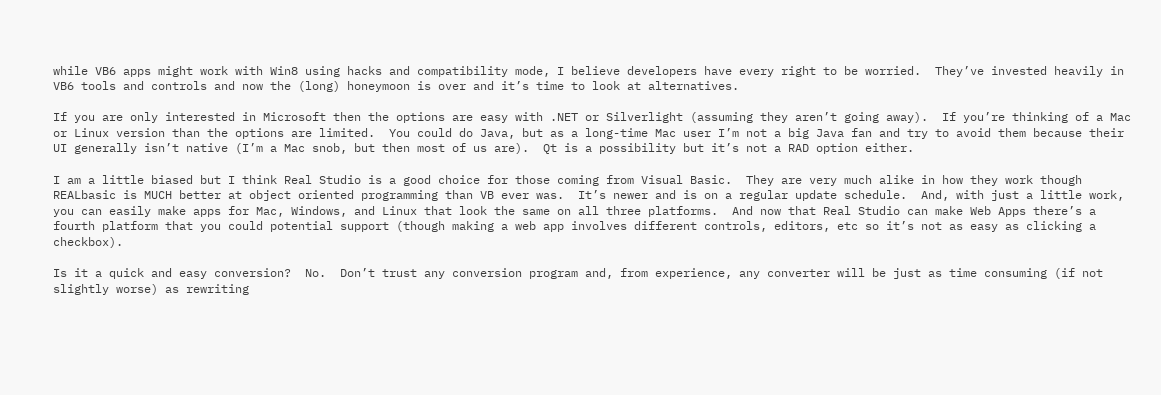while VB6 apps might work with Win8 using hacks and compatibility mode, I believe developers have every right to be worried.  They’ve invested heavily in VB6 tools and controls and now the (long) honeymoon is over and it’s time to look at alternatives.

If you are only interested in Microsoft then the options are easy with .NET or Silverlight (assuming they aren’t going away).  If you’re thinking of a Mac or Linux version than the options are limited.  You could do Java, but as a long-time Mac user I’m not a big Java fan and try to avoid them because their UI generally isn’t native (I’m a Mac snob, but then most of us are).  Qt is a possibility but it’s not a RAD option either.

I am a little biased but I think Real Studio is a good choice for those coming from Visual Basic.  They are very much alike in how they work though REALbasic is MUCH better at object oriented programming than VB ever was.  It’s newer and is on a regular update schedule.  And, with just a little work, you can easily make apps for Mac, Windows, and Linux that look the same on all three platforms.  And now that Real Studio can make Web Apps there’s a fourth platform that you could potential support (though making a web app involves different controls, editors, etc so it’s not as easy as clicking a checkbox).

Is it a quick and easy conversion?  No.  Don’t trust any conversion program and, from experience, any converter will be just as time consuming (if not slightly worse) as rewriting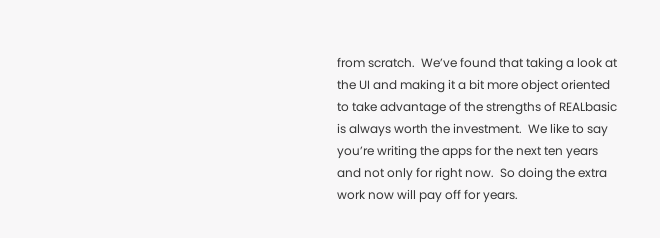from scratch.  We’ve found that taking a look at the UI and making it a bit more object oriented to take advantage of the strengths of REALbasic is always worth the investment.  We like to say you’re writing the apps for the next ten years and not only for right now.  So doing the extra work now will pay off for years.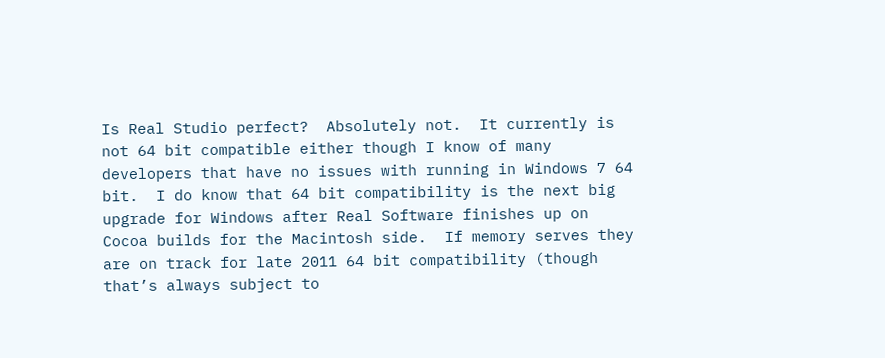Is Real Studio perfect?  Absolutely not.  It currently is not 64 bit compatible either though I know of many developers that have no issues with running in Windows 7 64 bit.  I do know that 64 bit compatibility is the next big upgrade for Windows after Real Software finishes up on Cocoa builds for the Macintosh side.  If memory serves they are on track for late 2011 64 bit compatibility (though that’s always subject to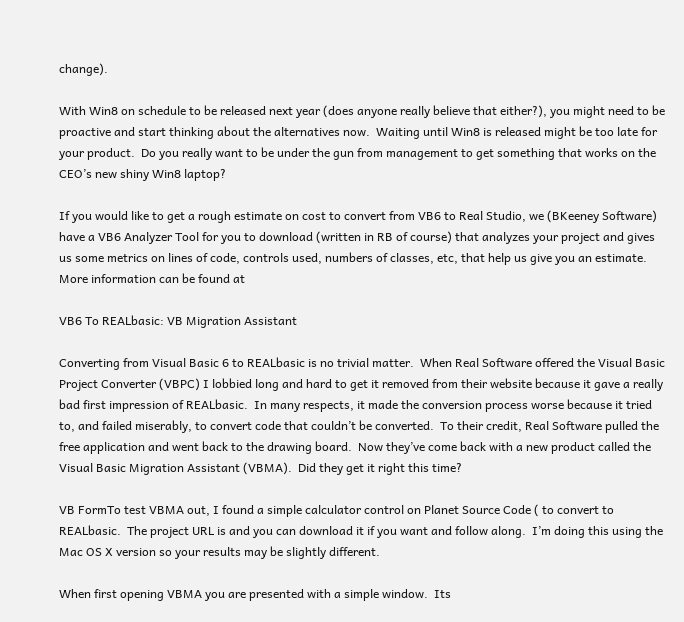change).

With Win8 on schedule to be released next year (does anyone really believe that either?), you might need to be proactive and start thinking about the alternatives now.  Waiting until Win8 is released might be too late for your product.  Do you really want to be under the gun from management to get something that works on the CEO’s new shiny Win8 laptop?

If you would like to get a rough estimate on cost to convert from VB6 to Real Studio, we (BKeeney Software) have a VB6 Analyzer Tool for you to download (written in RB of course) that analyzes your project and gives us some metrics on lines of code, controls used, numbers of classes, etc, that help us give you an estimate.  More information can be found at

VB6 To REALbasic: VB Migration Assistant

Converting from Visual Basic 6 to REALbasic is no trivial matter.  When Real Software offered the Visual Basic Project Converter (VBPC) I lobbied long and hard to get it removed from their website because it gave a really bad first impression of REALbasic.  In many respects, it made the conversion process worse because it tried to, and failed miserably, to convert code that couldn’t be converted.  To their credit, Real Software pulled the free application and went back to the drawing board.  Now they’ve come back with a new product called the Visual Basic Migration Assistant (VBMA).  Did they get it right this time?

VB FormTo test VBMA out, I found a simple calculator control on Planet Source Code ( to convert to REALbasic.  The project URL is and you can download it if you want and follow along.  I’m doing this using the Mac OS X version so your results may be slightly different.

When first opening VBMA you are presented with a simple window.  Its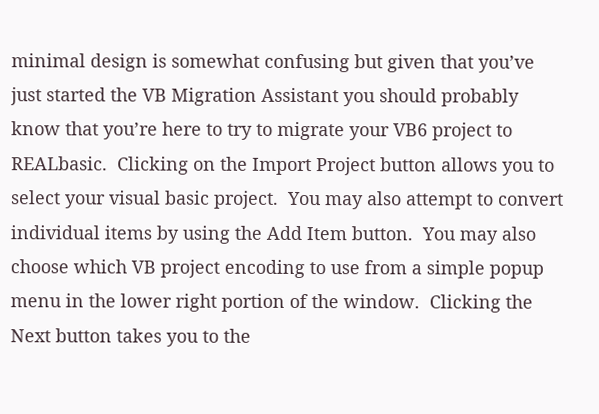minimal design is somewhat confusing but given that you’ve just started the VB Migration Assistant you should probably know that you’re here to try to migrate your VB6 project to REALbasic.  Clicking on the Import Project button allows you to select your visual basic project.  You may also attempt to convert individual items by using the Add Item button.  You may also choose which VB project encoding to use from a simple popup menu in the lower right portion of the window.  Clicking the Next button takes you to the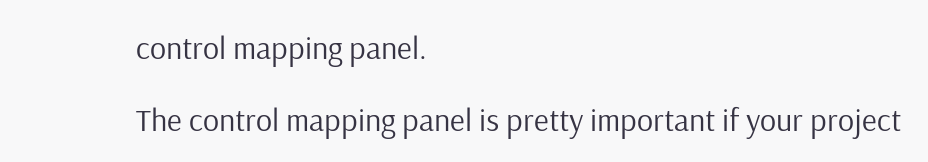control mapping panel.

The control mapping panel is pretty important if your project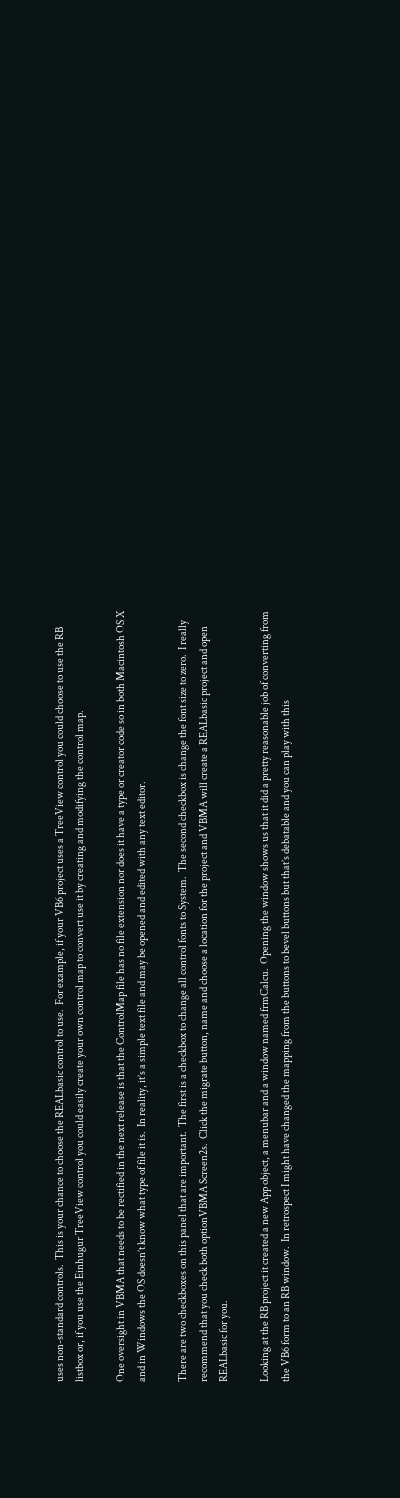uses non-standard controls.  This is your chance to choose the REALbasic control to use.  For example, if your VB6 project uses a TreeView control you could choose to use the RB listbox or, if you use the Einhugur TreeView control you could easily create your own control map to convert use it by creating and modifying the control map.

One oversight in VBMA that needs to be rectified in the next release is that the ControlMap file has no file extension nor does it have a type or creator code so in both Macintosh OS X and in Windows the OS doesn’t know what type of file it is.  In reality, it’s a simple text file and may be opened and edited with any text editor.

There are two checkboxes on this panel that are important.  The first is a checkbox to change all control fonts to System.  The second checkbox is change the font size to zero.  I really recommend that you check both optionVBMA Screen2s.  Click the migrate button, name and choose a location for the project and VBMA will create a REALbasic project and open REALbasic for you.

Looking at the RB project it created a new App object, a menubar and a window named frmCalcu.  Opening the window shows us that it did a pretty reasonable job of converting from the VB6 form to an RB window.  In retrospect I might have changed the mapping from the buttons to bevel buttons but that’s debatable and you can play with this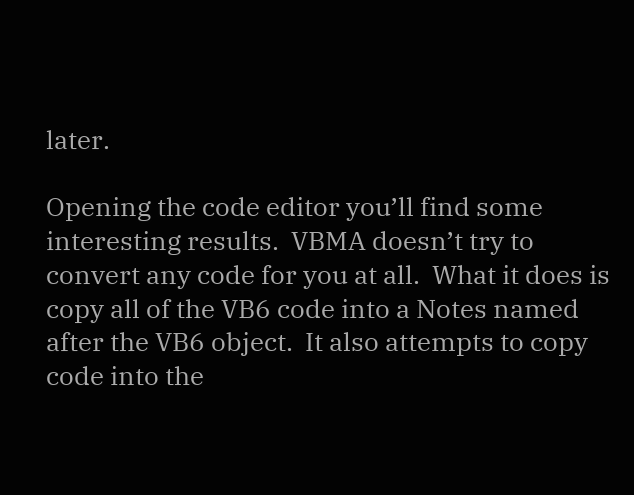later.

Opening the code editor you’ll find some interesting results.  VBMA doesn’t try to convert any code for you at all.  What it does is copy all of the VB6 code into a Notes named after the VB6 object.  It also attempts to copy code into the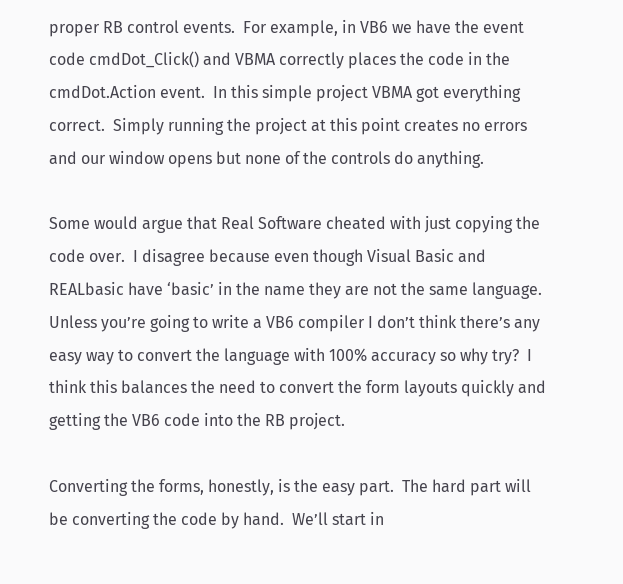proper RB control events.  For example, in VB6 we have the event code cmdDot_Click() and VBMA correctly places the code in the cmdDot.Action event.  In this simple project VBMA got everything correct.  Simply running the project at this point creates no errors and our window opens but none of the controls do anything.

Some would argue that Real Software cheated with just copying the code over.  I disagree because even though Visual Basic and REALbasic have ‘basic’ in the name they are not the same language.  Unless you’re going to write a VB6 compiler I don’t think there’s any easy way to convert the language with 100% accuracy so why try?  I think this balances the need to convert the form layouts quickly and getting the VB6 code into the RB project.

Converting the forms, honestly, is the easy part.  The hard part will be converting the code by hand.  We’ll start in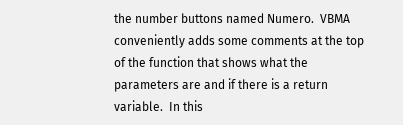the number buttons named Numero.  VBMA conveniently adds some comments at the top of the function that shows what the parameters are and if there is a return variable.  In this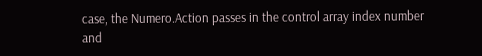case, the Numero.Action passes in the control array index number and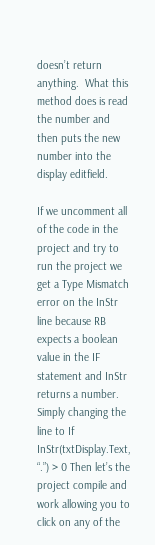doesn’t return anything.  What this method does is read the number and then puts the new number into the display editfield.

If we uncomment all of the code in the project and try to run the project we get a Type Mismatch error on the InStr line because RB expects a boolean value in the IF statement and InStr returns a number.  Simply changing the line to If InStr(txtDisplay.Text, “.”) > 0 Then let’s the project compile and work allowing you to click on any of the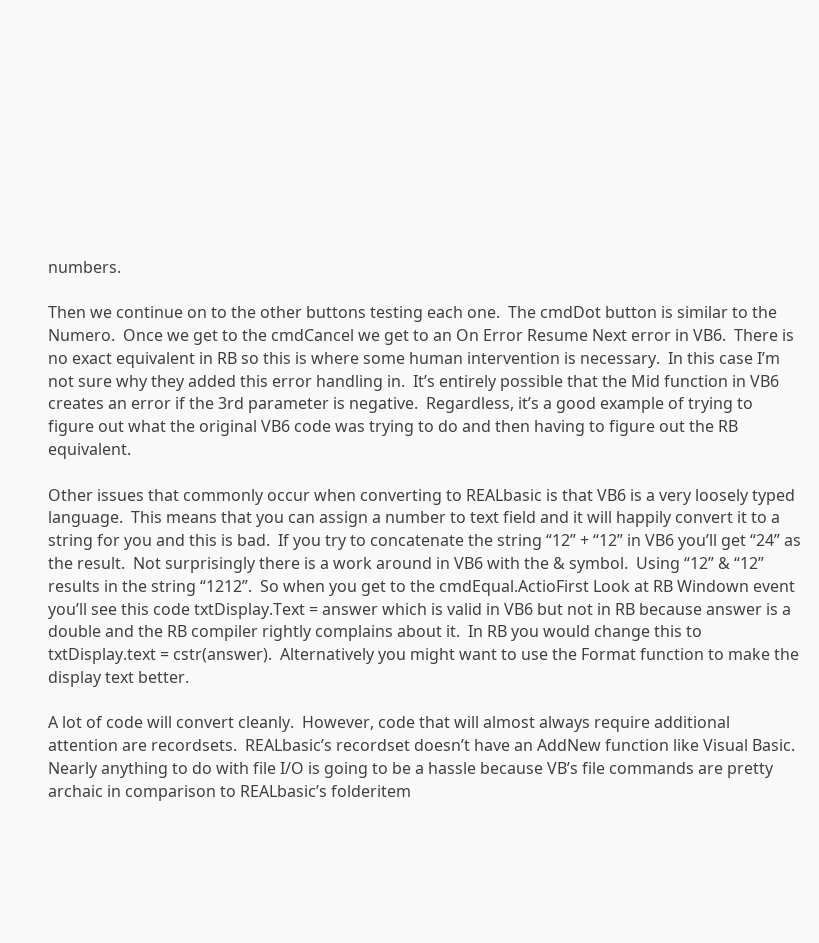numbers.

Then we continue on to the other buttons testing each one.  The cmdDot button is similar to the Numero.  Once we get to the cmdCancel we get to an On Error Resume Next error in VB6.  There is no exact equivalent in RB so this is where some human intervention is necessary.  In this case I’m not sure why they added this error handling in.  It’s entirely possible that the Mid function in VB6 creates an error if the 3rd parameter is negative.  Regardless, it’s a good example of trying to figure out what the original VB6 code was trying to do and then having to figure out the RB equivalent.

Other issues that commonly occur when converting to REALbasic is that VB6 is a very loosely typed language.  This means that you can assign a number to text field and it will happily convert it to a string for you and this is bad.  If you try to concatenate the string “12” + “12” in VB6 you’ll get “24” as the result.  Not surprisingly there is a work around in VB6 with the & symbol.  Using “12” & “12” results in the string “1212”.  So when you get to the cmdEqual.ActioFirst Look at RB Windown event you’ll see this code txtDisplay.Text = answer which is valid in VB6 but not in RB because answer is a double and the RB compiler rightly complains about it.  In RB you would change this to txtDisplay.text = cstr(answer).  Alternatively you might want to use the Format function to make the display text better.

A lot of code will convert cleanly.  However, code that will almost always require additional attention are recordsets.  REALbasic’s recordset doesn’t have an AddNew function like Visual Basic.  Nearly anything to do with file I/O is going to be a hassle because VB’s file commands are pretty archaic in comparison to REALbasic’s folderitem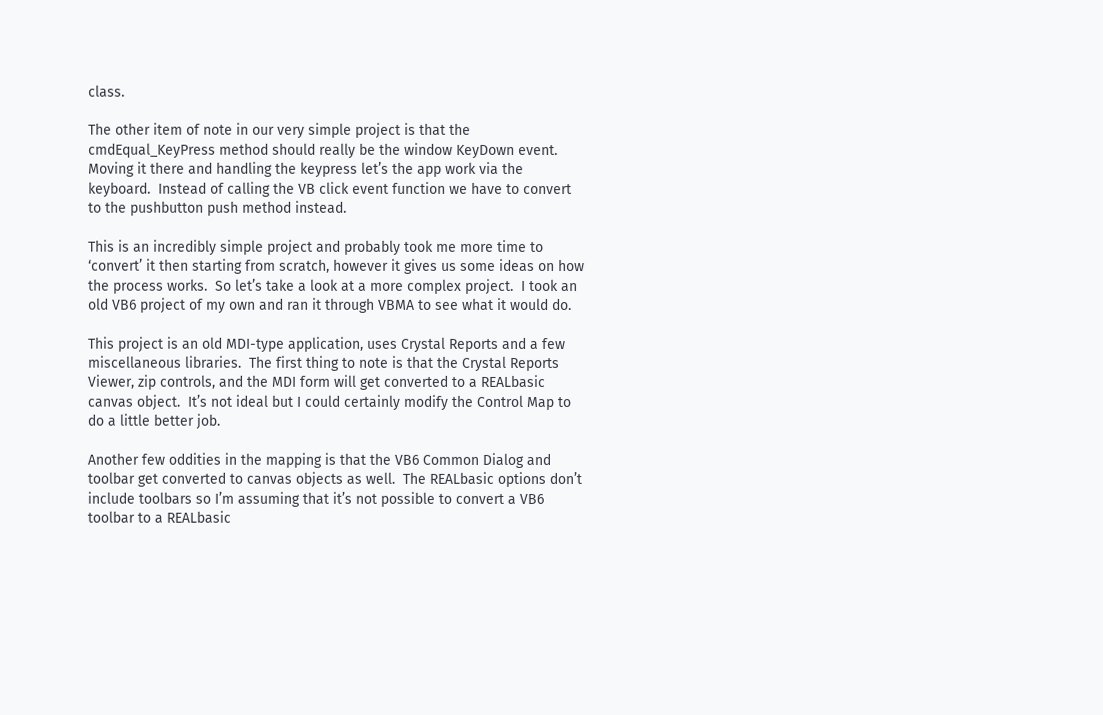class.

The other item of note in our very simple project is that the cmdEqual_KeyPress method should really be the window KeyDown event.  Moving it there and handling the keypress let’s the app work via the keyboard.  Instead of calling the VB click event function we have to convert to the pushbutton push method instead.

This is an incredibly simple project and probably took me more time to ‘convert’ it then starting from scratch, however it gives us some ideas on how the process works.  So let’s take a look at a more complex project.  I took an old VB6 project of my own and ran it through VBMA to see what it would do.

This project is an old MDI-type application, uses Crystal Reports and a few miscellaneous libraries.  The first thing to note is that the Crystal Reports Viewer, zip controls, and the MDI form will get converted to a REALbasic canvas object.  It’s not ideal but I could certainly modify the Control Map to do a little better job.

Another few oddities in the mapping is that the VB6 Common Dialog and toolbar get converted to canvas objects as well.  The REALbasic options don’t include toolbars so I’m assuming that it’s not possible to convert a VB6 toolbar to a REALbasic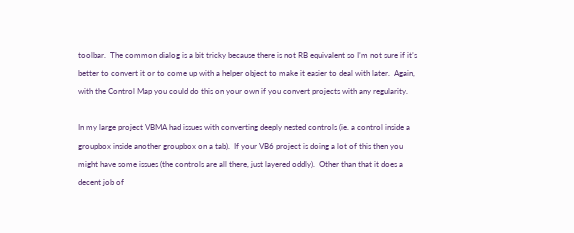toolbar.  The common dialog is a bit tricky because there is not RB equivalent so I’m not sure if it’s better to convert it or to come up with a helper object to make it easier to deal with later.  Again, with the Control Map you could do this on your own if you convert projects with any regularity.

In my large project VBMA had issues with converting deeply nested controls (ie. a control inside a groupbox inside another groupbox on a tab).  If your VB6 project is doing a lot of this then you might have some issues (the controls are all there, just layered oddly).  Other than that it does a decent job of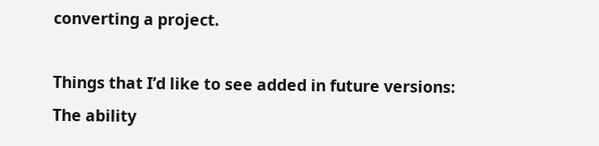converting a project.

Things that I’d like to see added in future versions:  The ability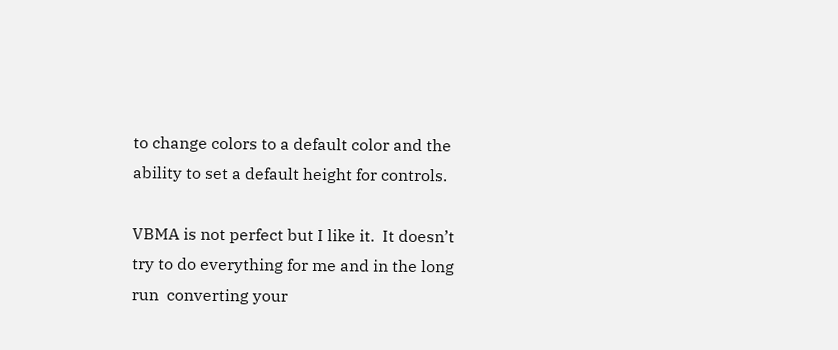to change colors to a default color and the ability to set a default height for controls.

VBMA is not perfect but I like it.  It doesn’t try to do everything for me and in the long run  converting your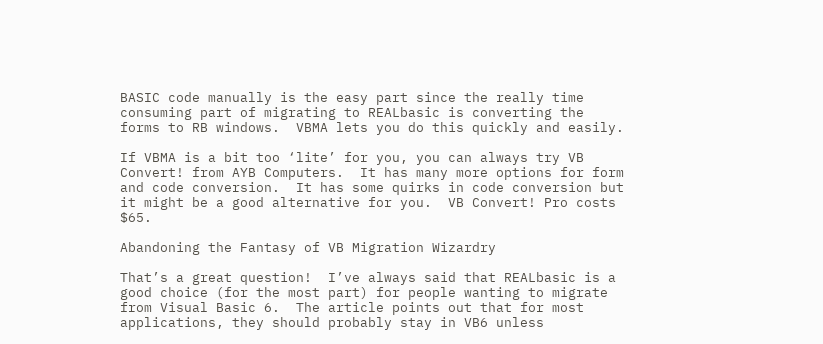BASIC code manually is the easy part since the really time consuming part of migrating to REALbasic is converting the forms to RB windows.  VBMA lets you do this quickly and easily.

If VBMA is a bit too ‘lite’ for you, you can always try VB Convert! from AYB Computers.  It has many more options for form and code conversion.  It has some quirks in code conversion but it might be a good alternative for you.  VB Convert! Pro costs $65.

Abandoning the Fantasy of VB Migration Wizardry

That’s a great question!  I’ve always said that REALbasic is a good choice (for the most part) for people wanting to migrate from Visual Basic 6.  The article points out that for most applications, they should probably stay in VB6 unless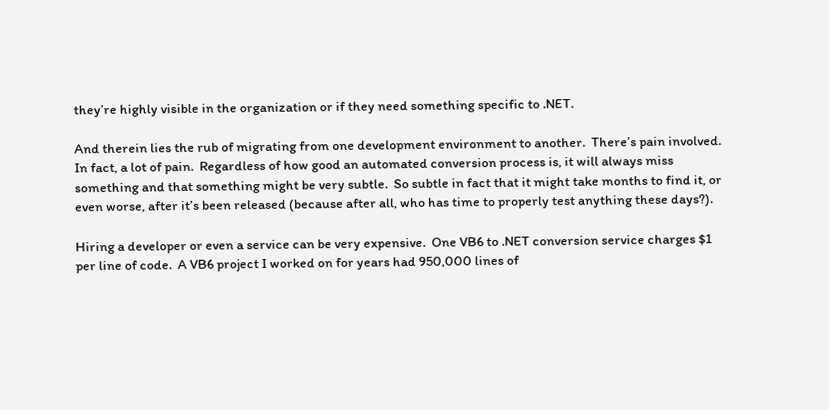they’re highly visible in the organization or if they need something specific to .NET.

And therein lies the rub of migrating from one development environment to another.  There’s pain involved.  In fact, a lot of pain.  Regardless of how good an automated conversion process is, it will always miss something and that something might be very subtle.  So subtle in fact that it might take months to find it, or even worse, after it’s been released (because after all, who has time to properly test anything these days?).

Hiring a developer or even a service can be very expensive.  One VB6 to .NET conversion service charges $1 per line of code.  A VB6 project I worked on for years had 950,000 lines of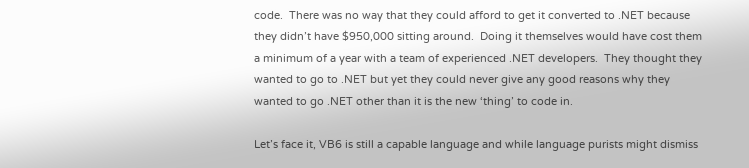code.  There was no way that they could afford to get it converted to .NET because they didn’t have $950,000 sitting around.  Doing it themselves would have cost them a minimum of a year with a team of experienced .NET developers.  They thought they wanted to go to .NET but yet they could never give any good reasons why they wanted to go .NET other than it is the new ‘thing’ to code in.

Let’s face it, VB6 is still a capable language and while language purists might dismiss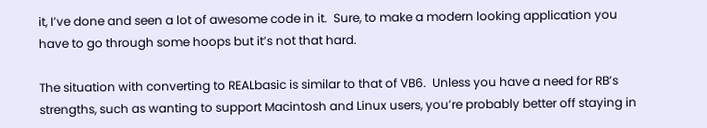it, I’ve done and seen a lot of awesome code in it.  Sure, to make a modern looking application you have to go through some hoops but it’s not that hard.

The situation with converting to REALbasic is similar to that of VB6.  Unless you have a need for RB’s strengths, such as wanting to support Macintosh and Linux users, you’re probably better off staying in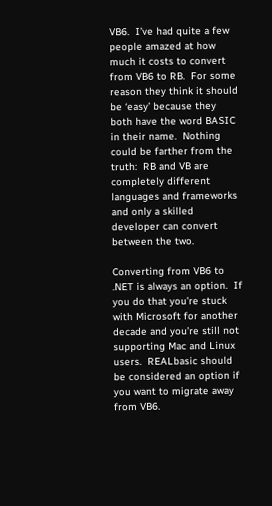VB6.  I’ve had quite a few people amazed at how much it costs to convert from VB6 to RB.  For some reason they think it should be ‘easy’ because they both have the word BASIC in their name.  Nothing could be farther from the truth:  RB and VB are completely different languages and frameworks and only a skilled developer can convert between the two.

Converting from VB6 to .NET is always an option.  If you do that you’re stuck with Microsoft for another decade and you’re still not supporting Mac and Linux users.  REALbasic should be considered an option if you want to migrate away from VB6.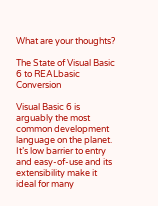What are your thoughts?

The State of Visual Basic 6 to REALbasic Conversion

Visual Basic 6 is arguably the most common development language on the planet.  It’s low barrier to entry and easy-of-use and its extensibility make it ideal for many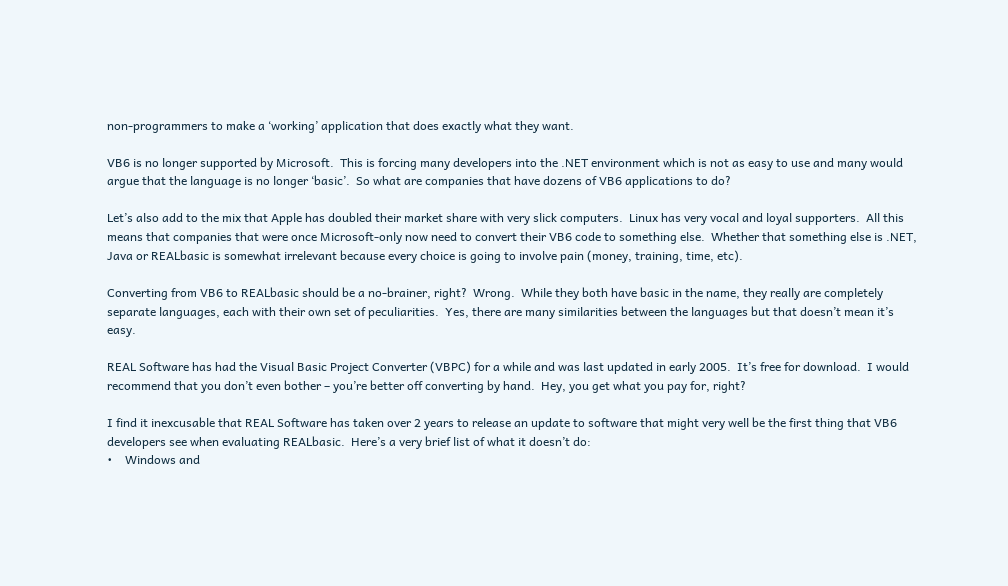non-programmers to make a ‘working’ application that does exactly what they want.

VB6 is no longer supported by Microsoft.  This is forcing many developers into the .NET environment which is not as easy to use and many would argue that the language is no longer ‘basic’.  So what are companies that have dozens of VB6 applications to do?

Let’s also add to the mix that Apple has doubled their market share with very slick computers.  Linux has very vocal and loyal supporters.  All this means that companies that were once Microsoft-only now need to convert their VB6 code to something else.  Whether that something else is .NET, Java or REALbasic is somewhat irrelevant because every choice is going to involve pain (money, training, time, etc).

Converting from VB6 to REALbasic should be a no-brainer, right?  Wrong.  While they both have basic in the name, they really are completely separate languages, each with their own set of peculiarities.  Yes, there are many similarities between the languages but that doesn’t mean it’s easy.

REAL Software has had the Visual Basic Project Converter (VBPC) for a while and was last updated in early 2005.  It’s free for download.  I would recommend that you don’t even bother – you’re better off converting by hand.  Hey, you get what you pay for, right?

I find it inexcusable that REAL Software has taken over 2 years to release an update to software that might very well be the first thing that VB6 developers see when evaluating REALbasic.  Here’s a very brief list of what it doesn’t do:
•    Windows and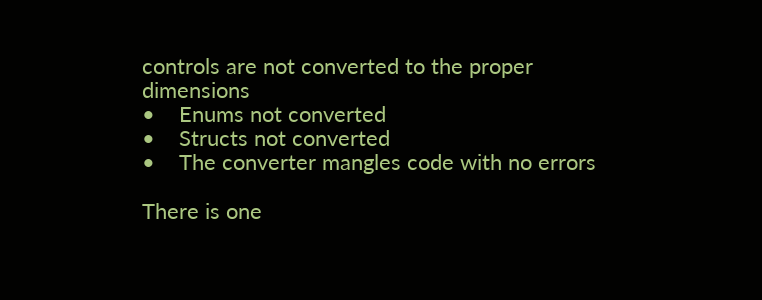controls are not converted to the proper dimensions
•    Enums not converted
•    Structs not converted
•    The converter mangles code with no errors

There is one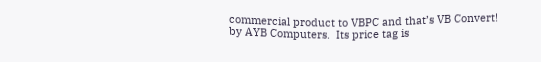commercial product to VBPC and that’s VB Convert! by AYB Computers.  Its price tag is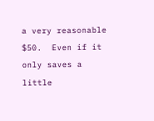a very reasonable $50.  Even if it only saves a little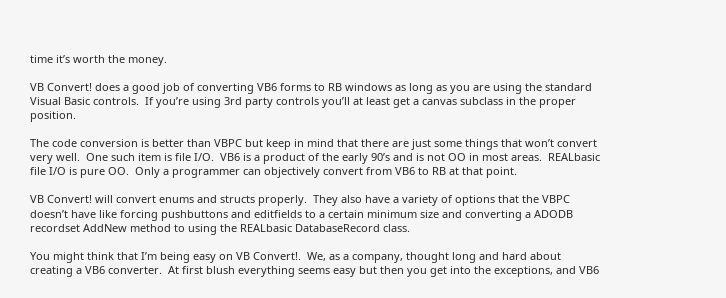time it’s worth the money.

VB Convert! does a good job of converting VB6 forms to RB windows as long as you are using the standard Visual Basic controls.  If you’re using 3rd party controls you’ll at least get a canvas subclass in the proper position.

The code conversion is better than VBPC but keep in mind that there are just some things that won’t convert very well.  One such item is file I/O.  VB6 is a product of the early 90’s and is not OO in most areas.  REALbasic file I/O is pure OO.  Only a programmer can objectively convert from VB6 to RB at that point.

VB Convert! will convert enums and structs properly.  They also have a variety of options that the VBPC doesn’t have like forcing pushbuttons and editfields to a certain minimum size and converting a ADODB recordset AddNew method to using the REALbasic DatabaseRecord class.

You might think that I’m being easy on VB Convert!.  We, as a company, thought long and hard about creating a VB6 converter.  At first blush everything seems easy but then you get into the exceptions, and VB6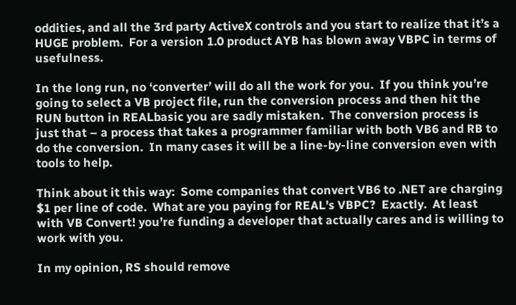oddities, and all the 3rd party ActiveX controls and you start to realize that it’s a HUGE problem.  For a version 1.0 product AYB has blown away VBPC in terms of usefulness.

In the long run, no ‘converter’ will do all the work for you.  If you think you’re going to select a VB project file, run the conversion process and then hit the RUN button in REALbasic you are sadly mistaken.  The conversion process is just that – a process that takes a programmer familiar with both VB6 and RB to do the conversion.  In many cases it will be a line-by-line conversion even with tools to help.

Think about it this way:  Some companies that convert VB6 to .NET are charging $1 per line of code.  What are you paying for REAL’s VBPC?  Exactly.  At least with VB Convert! you’re funding a developer that actually cares and is willing to work with you.

In my opinion, RS should remove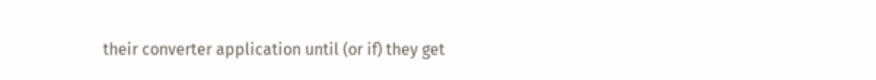their converter application until (or if) they get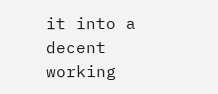it into a decent working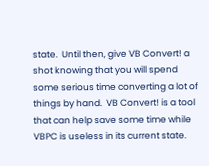state.  Until then, give VB Convert! a shot knowing that you will spend some serious time converting a lot of things by hand.  VB Convert! is a tool that can help save some time while VBPC is useless in its current state.